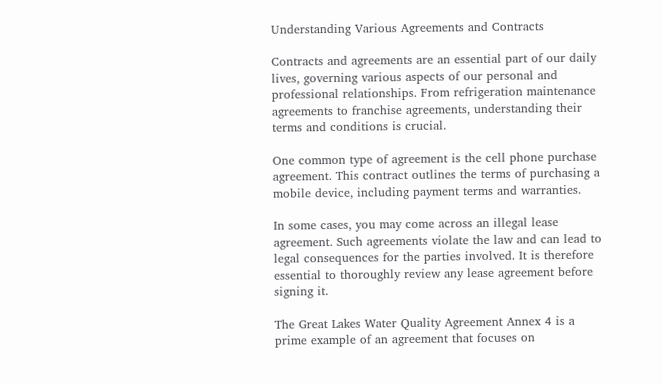Understanding Various Agreements and Contracts

Contracts and agreements are an essential part of our daily lives, governing various aspects of our personal and professional relationships. From refrigeration maintenance agreements to franchise agreements, understanding their terms and conditions is crucial.

One common type of agreement is the cell phone purchase agreement. This contract outlines the terms of purchasing a mobile device, including payment terms and warranties.

In some cases, you may come across an illegal lease agreement. Such agreements violate the law and can lead to legal consequences for the parties involved. It is therefore essential to thoroughly review any lease agreement before signing it.

The Great Lakes Water Quality Agreement Annex 4 is a prime example of an agreement that focuses on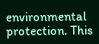environmental protection. This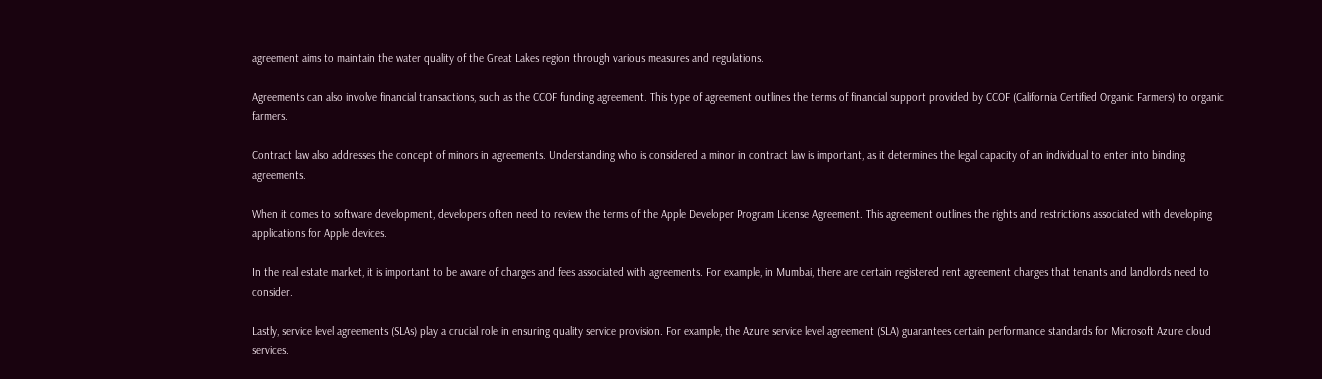agreement aims to maintain the water quality of the Great Lakes region through various measures and regulations.

Agreements can also involve financial transactions, such as the CCOF funding agreement. This type of agreement outlines the terms of financial support provided by CCOF (California Certified Organic Farmers) to organic farmers.

Contract law also addresses the concept of minors in agreements. Understanding who is considered a minor in contract law is important, as it determines the legal capacity of an individual to enter into binding agreements.

When it comes to software development, developers often need to review the terms of the Apple Developer Program License Agreement. This agreement outlines the rights and restrictions associated with developing applications for Apple devices.

In the real estate market, it is important to be aware of charges and fees associated with agreements. For example, in Mumbai, there are certain registered rent agreement charges that tenants and landlords need to consider.

Lastly, service level agreements (SLAs) play a crucial role in ensuring quality service provision. For example, the Azure service level agreement (SLA) guarantees certain performance standards for Microsoft Azure cloud services.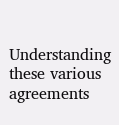Understanding these various agreements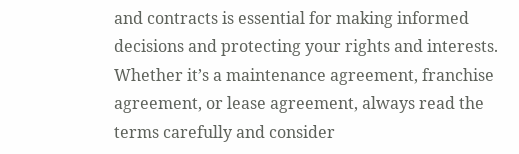and contracts is essential for making informed decisions and protecting your rights and interests. Whether it’s a maintenance agreement, franchise agreement, or lease agreement, always read the terms carefully and consider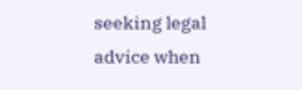seeking legal advice when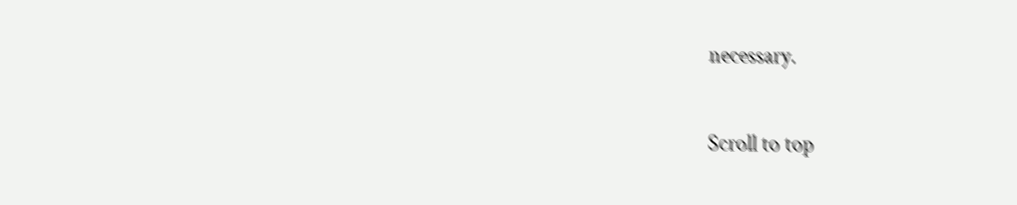necessary.

Scroll to top